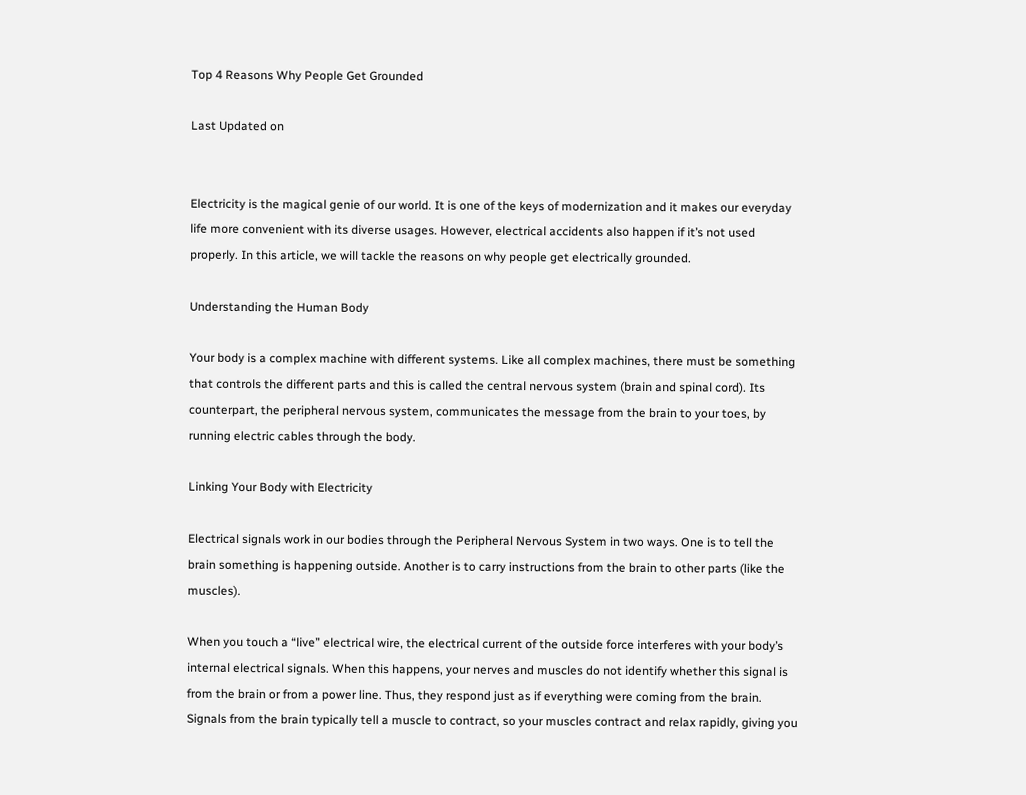Top 4 Reasons Why People Get Grounded

Last Updated on


Electricity is the magical genie of our world. It is one of the keys of modernization and it makes our everyday life more convenient with its diverse usages. However, electrical accidents also happen if it’s not used properly. In this article, we will tackle the reasons on why people get electrically grounded.

Understanding the Human Body

Your body is a complex machine with different systems. Like all complex machines, there must be something that controls the different parts and this is called the central nervous system (brain and spinal cord). Its counterpart, the peripheral nervous system, communicates the message from the brain to your toes, by running electric cables through the body.

Linking Your Body with Electricity

Electrical signals work in our bodies through the Peripheral Nervous System in two ways. One is to tell the brain something is happening outside. Another is to carry instructions from the brain to other parts (like the muscles).

When you touch a “live” electrical wire, the electrical current of the outside force interferes with your body’s internal electrical signals. When this happens, your nerves and muscles do not identify whether this signal is from the brain or from a power line. Thus, they respond just as if everything were coming from the brain. Signals from the brain typically tell a muscle to contract, so your muscles contract and relax rapidly, giving you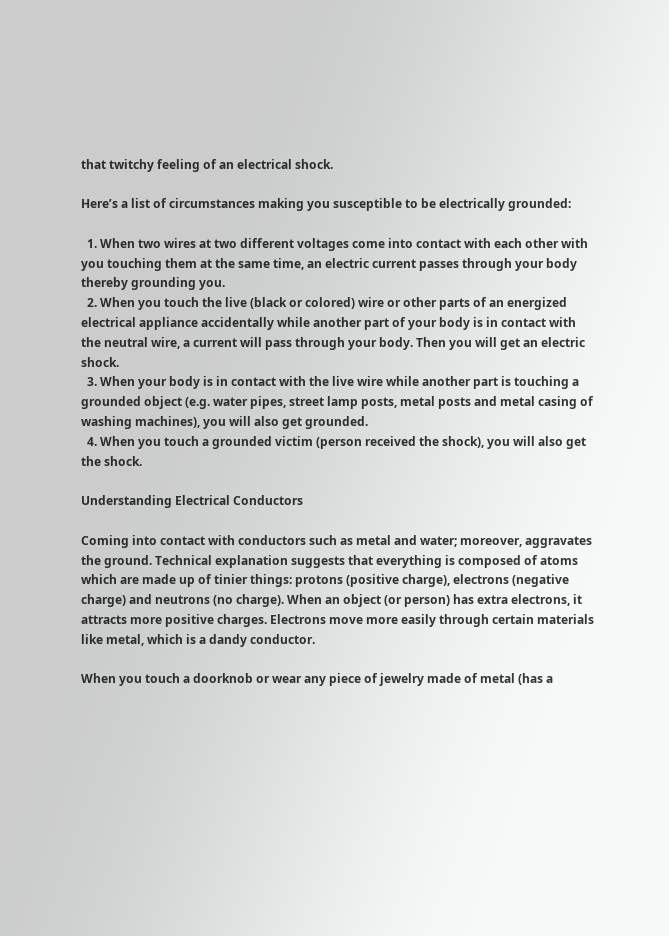that twitchy feeling of an electrical shock.

Here’s a list of circumstances making you susceptible to be electrically grounded:

  1. When two wires at two different voltages come into contact with each other with you touching them at the same time, an electric current passes through your body thereby grounding you.
  2. When you touch the live (black or colored) wire or other parts of an energized electrical appliance accidentally while another part of your body is in contact with the neutral wire, a current will pass through your body. Then you will get an electric shock.
  3. When your body is in contact with the live wire while another part is touching a grounded object (e.g. water pipes, street lamp posts, metal posts and metal casing of washing machines), you will also get grounded.
  4. When you touch a grounded victim (person received the shock), you will also get the shock.

Understanding Electrical Conductors

Coming into contact with conductors such as metal and water; moreover, aggravates the ground. Technical explanation suggests that everything is composed of atoms which are made up of tinier things: protons (positive charge), electrons (negative charge) and neutrons (no charge). When an object (or person) has extra electrons, it attracts more positive charges. Electrons move more easily through certain materials like metal, which is a dandy conductor.

When you touch a doorknob or wear any piece of jewelry made of metal (has a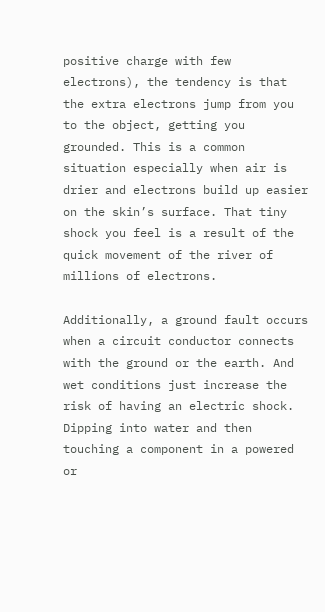positive charge with few electrons), the tendency is that the extra electrons jump from you to the object, getting you grounded. This is a common situation especially when air is drier and electrons build up easier on the skin’s surface. That tiny shock you feel is a result of the quick movement of the river of millions of electrons.

Additionally, a ground fault occurs when a circuit conductor connects with the ground or the earth. And wet conditions just increase the risk of having an electric shock. Dipping into water and then touching a component in a powered or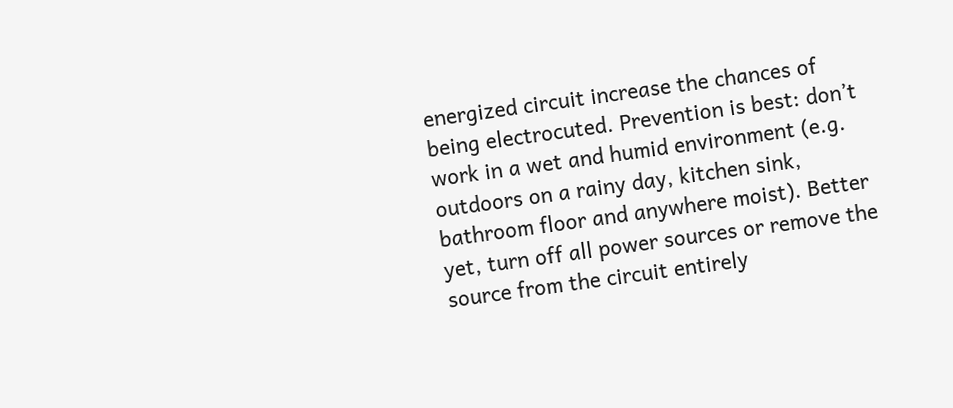energized circuit increase the chances of being electrocuted. Prevention is best: don’t work in a wet and humid environment (e.g. outdoors on a rainy day, kitchen sink, bathroom floor and anywhere moist). Better yet, turn off all power sources or remove the source from the circuit entirely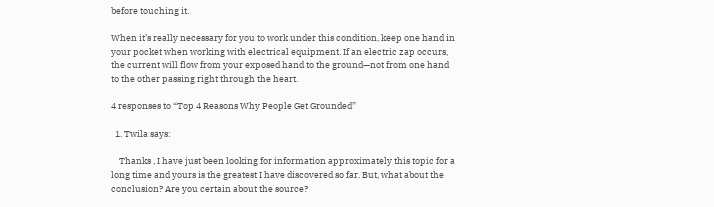before touching it.

When it’s really necessary for you to work under this condition, keep one hand in your pocket when working with electrical equipment. If an electric zap occurs, the current will flow from your exposed hand to the ground—not from one hand to the other passing right through the heart.

4 responses to “Top 4 Reasons Why People Get Grounded”

  1. Twila says:

    Thanks , I have just been looking for information approximately this topic for a long time and yours is the greatest I have discovered so far. But, what about the conclusion? Are you certain about the source?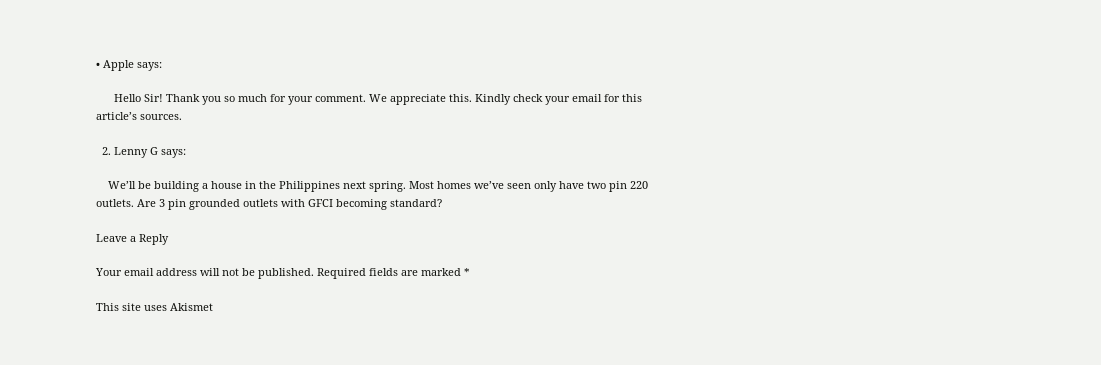• Apple says:

      Hello Sir! Thank you so much for your comment. We appreciate this. Kindly check your email for this article’s sources.

  2. Lenny G says:

    We’ll be building a house in the Philippines next spring. Most homes we’ve seen only have two pin 220 outlets. Are 3 pin grounded outlets with GFCI becoming standard?

Leave a Reply

Your email address will not be published. Required fields are marked *

This site uses Akismet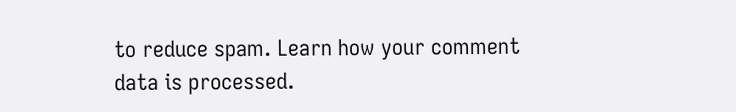to reduce spam. Learn how your comment data is processed.